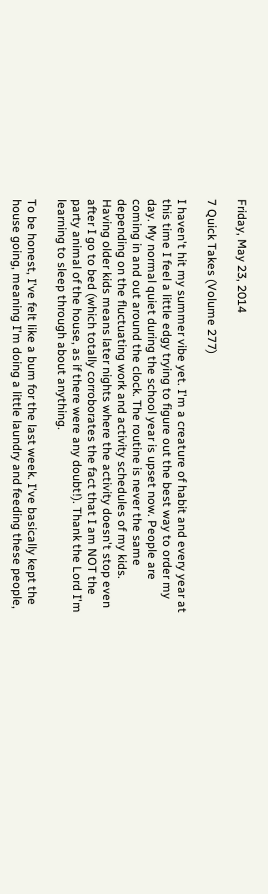Friday, May 23, 2014

7 Quick Takes (Volume 277)

I haven't hit my summer vibe yet. I'm a creature of habit and every year at this time I feel a little edgy trying to figure out the best way to order my day. My normal quiet during the school year is upset now. People are coming in and out around the clock. The routine is never the same depending on the fluctuating work and activity schedules of my kids. Having older kids means later nights where the activity doesn't stop even after I go to bed (which totally corroborates the fact that I am NOT the party animal of the house, as if there were any doubt!). Thank the Lord I'm learning to sleep through about anything.

To be honest, I've felt like a bum for the last week. I've basically kept the house going, meaning I'm doing a little laundry and feeding these people,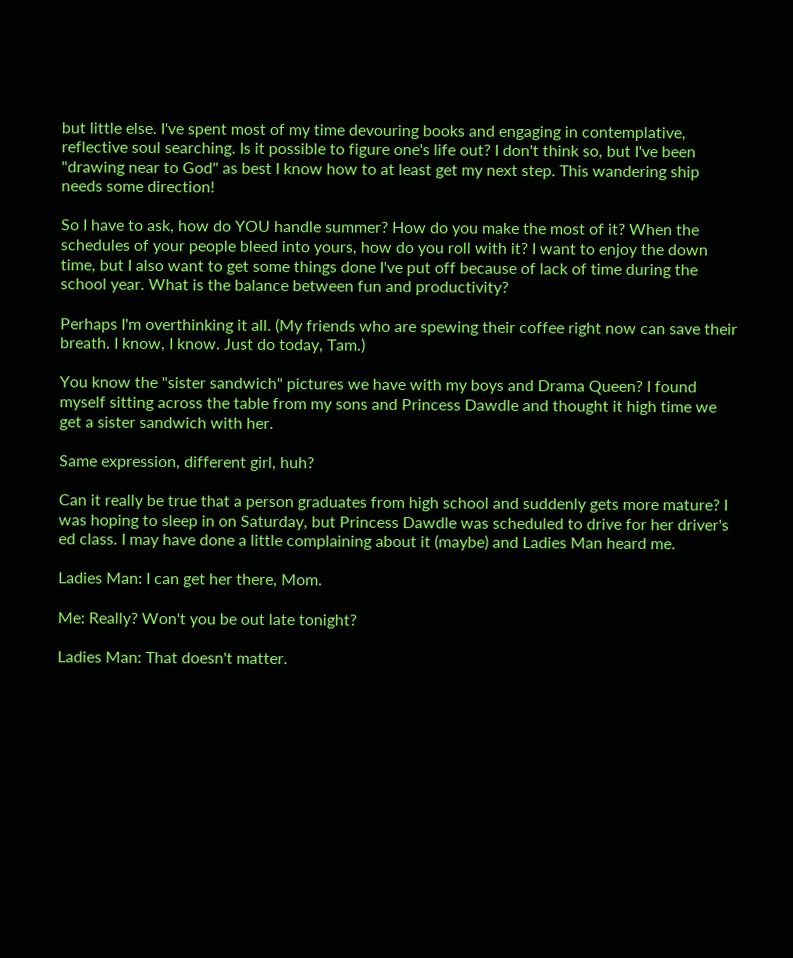but little else. I've spent most of my time devouring books and engaging in contemplative, reflective soul searching. Is it possible to figure one's life out? I don't think so, but I've been "drawing near to God" as best I know how to at least get my next step. This wandering ship needs some direction!

So I have to ask, how do YOU handle summer? How do you make the most of it? When the schedules of your people bleed into yours, how do you roll with it? I want to enjoy the down time, but I also want to get some things done I've put off because of lack of time during the school year. What is the balance between fun and productivity?

Perhaps I'm overthinking it all. (My friends who are spewing their coffee right now can save their breath. I know, I know. Just do today, Tam.)

You know the "sister sandwich" pictures we have with my boys and Drama Queen? I found myself sitting across the table from my sons and Princess Dawdle and thought it high time we get a sister sandwich with her.

Same expression, different girl, huh?

Can it really be true that a person graduates from high school and suddenly gets more mature? I was hoping to sleep in on Saturday, but Princess Dawdle was scheduled to drive for her driver's ed class. I may have done a little complaining about it (maybe) and Ladies Man heard me.

Ladies Man: I can get her there, Mom.

Me: Really? Won't you be out late tonight?

Ladies Man: That doesn't matter.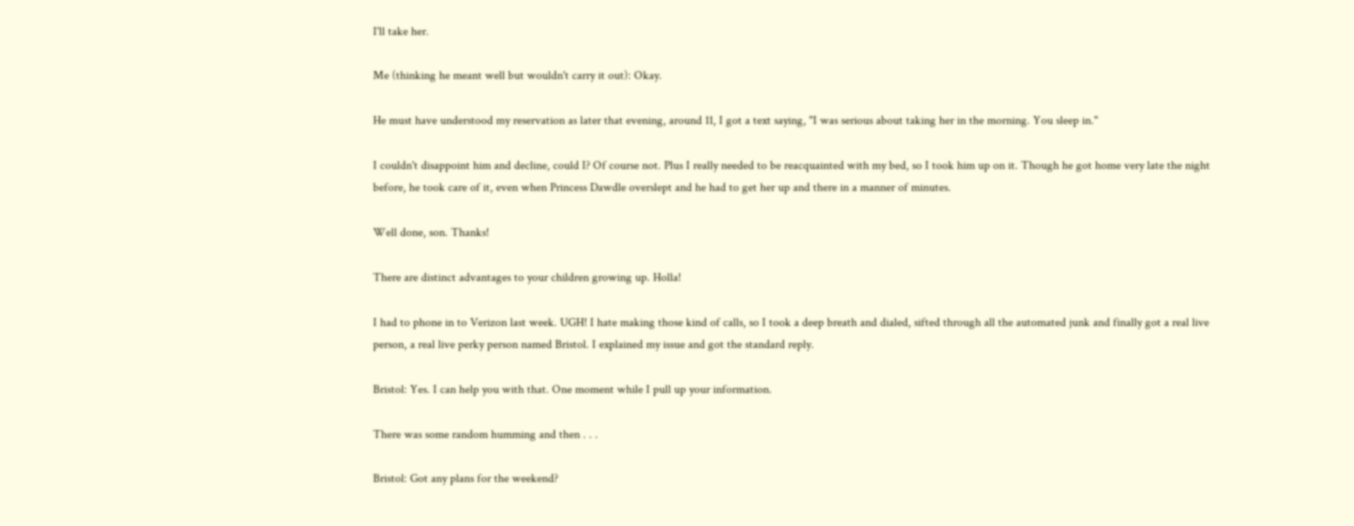I'll take her.

Me (thinking he meant well but wouldn't carry it out): Okay.

He must have understood my reservation as later that evening, around 11, I got a text saying, "I was serious about taking her in the morning. You sleep in."

I couldn't disappoint him and decline, could I? Of course not. Plus I really needed to be reacquainted with my bed, so I took him up on it. Though he got home very late the night before, he took care of it, even when Princess Dawdle overslept and he had to get her up and there in a manner of minutes.

Well done, son. Thanks!

There are distinct advantages to your children growing up. Holla!

I had to phone in to Verizon last week. UGH! I hate making those kind of calls, so I took a deep breath and dialed, sifted through all the automated junk and finally got a real live person, a real live perky person named Bristol. I explained my issue and got the standard reply.

Bristol: Yes. I can help you with that. One moment while I pull up your information.

There was some random humming and then . . .

Bristol: Got any plans for the weekend?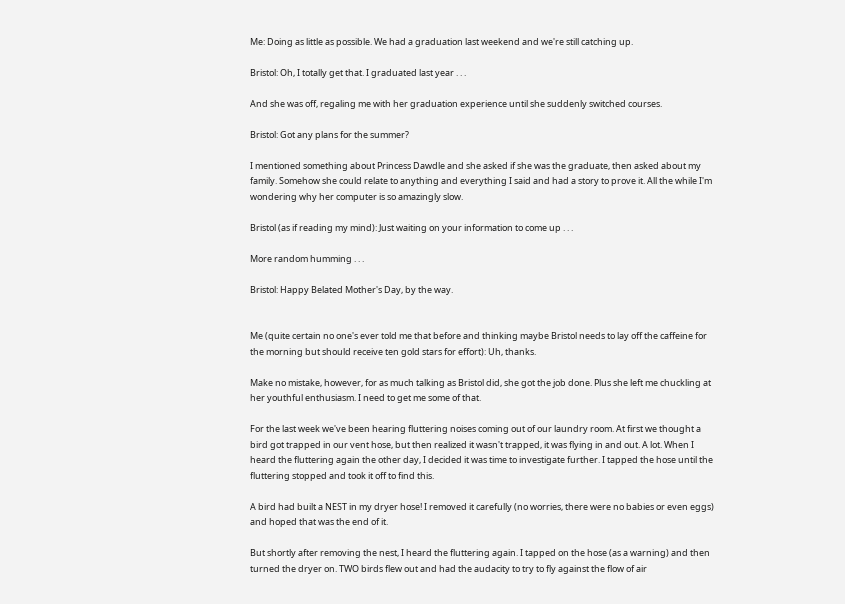Me: Doing as little as possible. We had a graduation last weekend and we're still catching up.

Bristol: Oh, I totally get that. I graduated last year . . .

And she was off, regaling me with her graduation experience until she suddenly switched courses.

Bristol: Got any plans for the summer?

I mentioned something about Princess Dawdle and she asked if she was the graduate, then asked about my family. Somehow she could relate to anything and everything I said and had a story to prove it. All the while I'm wondering why her computer is so amazingly slow.

Bristol (as if reading my mind): Just waiting on your information to come up . . .

More random humming . . .

Bristol: Happy Belated Mother's Day, by the way.


Me (quite certain no one's ever told me that before and thinking maybe Bristol needs to lay off the caffeine for the morning but should receive ten gold stars for effort): Uh, thanks.

Make no mistake, however, for as much talking as Bristol did, she got the job done. Plus she left me chuckling at her youthful enthusiasm. I need to get me some of that.

For the last week we've been hearing fluttering noises coming out of our laundry room. At first we thought a bird got trapped in our vent hose, but then realized it wasn't trapped, it was flying in and out. A lot. When I heard the fluttering again the other day, I decided it was time to investigate further. I tapped the hose until the fluttering stopped and took it off to find this.

A bird had built a NEST in my dryer hose! I removed it carefully (no worries, there were no babies or even eggs) and hoped that was the end of it.

But shortly after removing the nest, I heard the fluttering again. I tapped on the hose (as a warning) and then turned the dryer on. TWO birds flew out and had the audacity to try to fly against the flow of air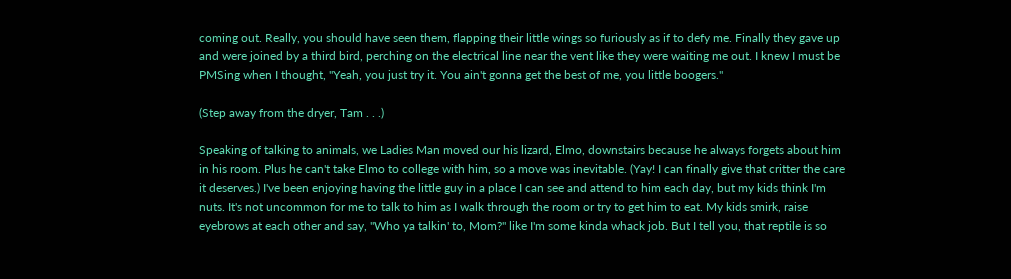coming out. Really, you should have seen them, flapping their little wings so furiously as if to defy me. Finally they gave up and were joined by a third bird, perching on the electrical line near the vent like they were waiting me out. I knew I must be PMSing when I thought, "Yeah, you just try it. You ain't gonna get the best of me, you little boogers."

(Step away from the dryer, Tam . . .)

Speaking of talking to animals, we Ladies Man moved our his lizard, Elmo, downstairs because he always forgets about him in his room. Plus he can't take Elmo to college with him, so a move was inevitable. (Yay! I can finally give that critter the care it deserves.) I've been enjoying having the little guy in a place I can see and attend to him each day, but my kids think I'm nuts. It's not uncommon for me to talk to him as I walk through the room or try to get him to eat. My kids smirk, raise eyebrows at each other and say, "Who ya talkin' to, Mom?" like I'm some kinda whack job. But I tell you, that reptile is so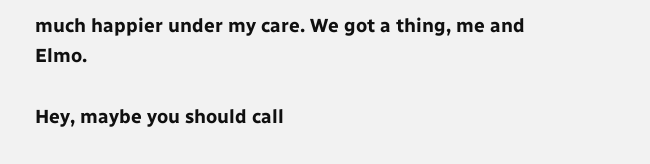much happier under my care. We got a thing, me and Elmo.

Hey, maybe you should call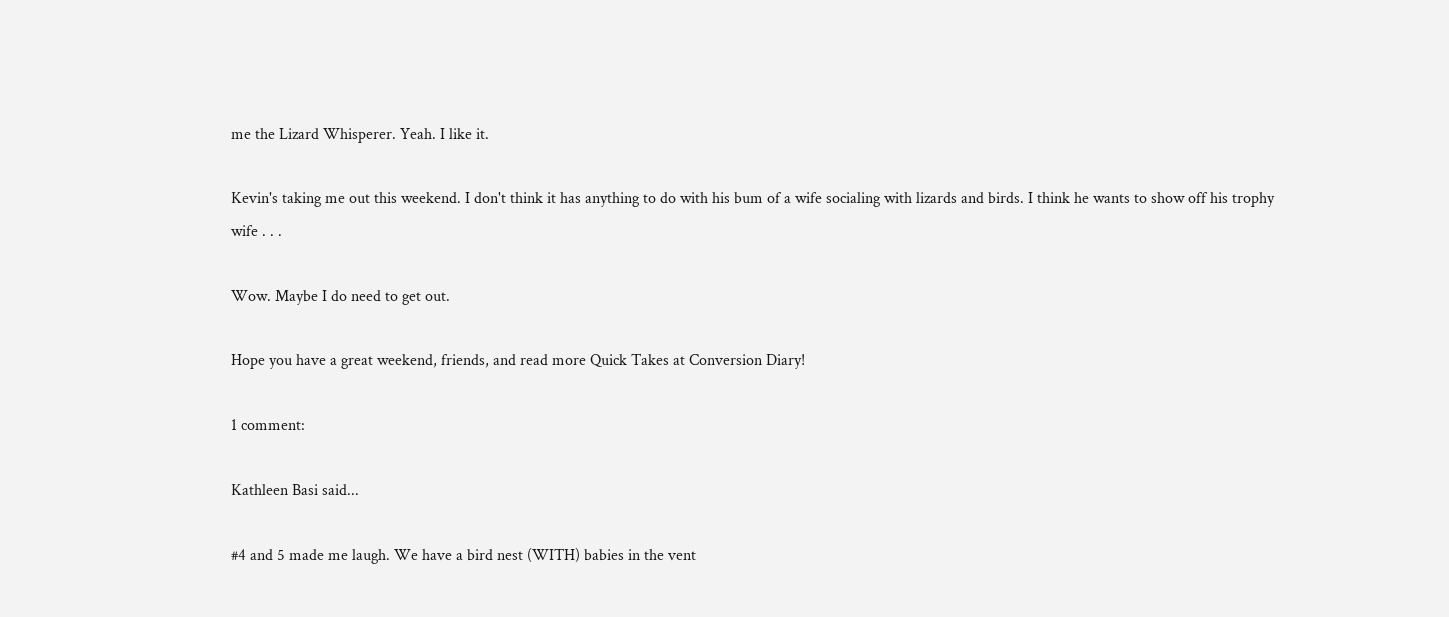me the Lizard Whisperer. Yeah. I like it.

Kevin's taking me out this weekend. I don't think it has anything to do with his bum of a wife socialing with lizards and birds. I think he wants to show off his trophy wife . . .

Wow. Maybe I do need to get out.

Hope you have a great weekend, friends, and read more Quick Takes at Conversion Diary!

1 comment:

Kathleen Basi said...

#4 and 5 made me laugh. We have a bird nest (WITH) babies in the vent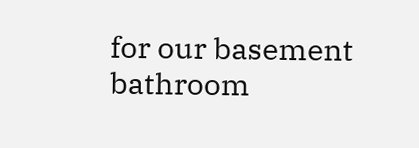for our basement bathroom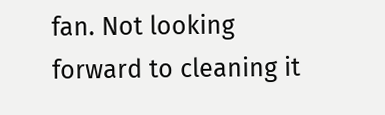fan. Not looking forward to cleaning it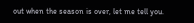out when the season is over, let me tell you.